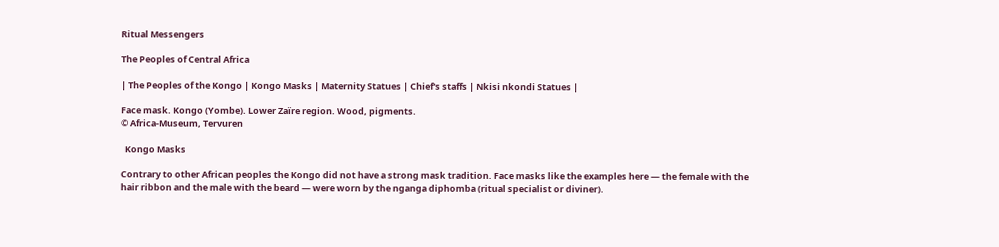Ritual Messengers

The Peoples of Central Africa

| The Peoples of the Kongo | Kongo Masks | Maternity Statues | Chief's staffs | Nkisi nkondi Statues |

Face mask. Kongo (Yombe). Lower Zaïre region. Wood, pigments.
© Africa-Museum, Tervuren

  Kongo Masks

Contrary to other African peoples the Kongo did not have a strong mask tradition. Face masks like the examples here — the female with the hair ribbon and the male with the beard — were worn by the nganga diphomba (ritual specialist or diviner).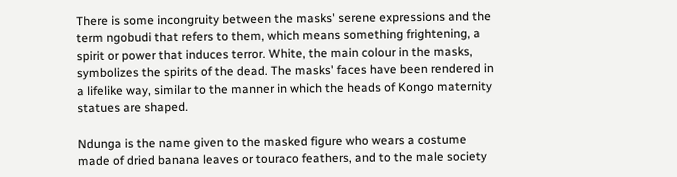There is some incongruity between the masks' serene expressions and the term ngobudi that refers to them, which means something frightening, a spirit or power that induces terror. White, the main colour in the masks, symbolizes the spirits of the dead. The masks' faces have been rendered in a lifelike way, similar to the manner in which the heads of Kongo maternity statues are shaped.

Ndunga is the name given to the masked figure who wears a costume made of dried banana leaves or touraco feathers, and to the male society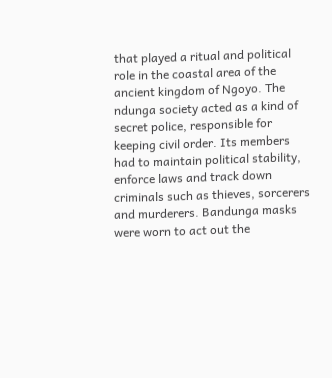that played a ritual and political role in the coastal area of the ancient kingdom of Ngoyo. The ndunga society acted as a kind of secret police, responsible for keeping civil order. Its members had to maintain political stability, enforce laws and track down criminals such as thieves, sorcerers and murderers. Bandunga masks were worn to act out the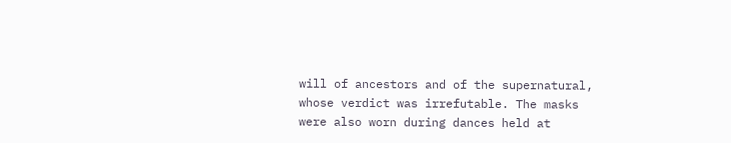will of ancestors and of the supernatural, whose verdict was irrefutable. The masks were also worn during dances held at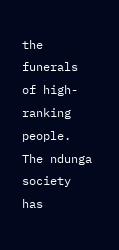the funerals of high-ranking people. The ndunga society has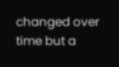changed over time but a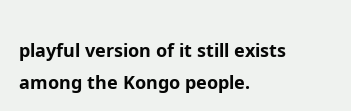playful version of it still exists among the Kongo people.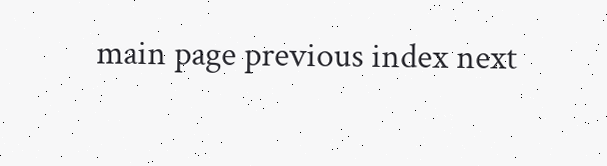main page previous index next